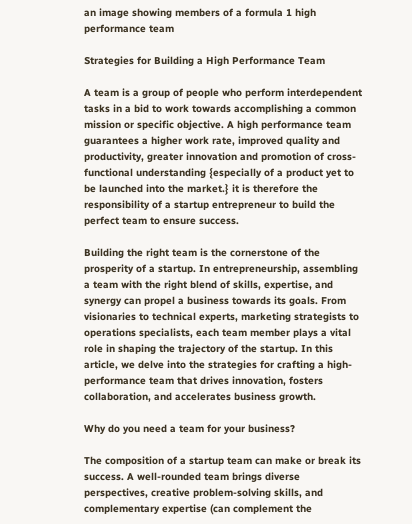an image showing members of a formula 1 high performance team

Strategies for Building a High Performance Team

A team is a group of people who perform interdependent tasks in a bid to work towards accomplishing a common mission or specific objective. A high performance team guarantees a higher work rate, improved quality and productivity, greater innovation and promotion of cross-functional understanding {especially of a product yet to be launched into the market.} it is therefore the responsibility of a startup entrepreneur to build the perfect team to ensure success.

Building the right team is the cornerstone of the prosperity of a startup. In entrepreneurship, assembling a team with the right blend of skills, expertise, and synergy can propel a business towards its goals. From visionaries to technical experts, marketing strategists to operations specialists, each team member plays a vital role in shaping the trajectory of the startup. In this article, we delve into the strategies for crafting a high-performance team that drives innovation, fosters collaboration, and accelerates business growth.

Why do you need a team for your business?

The composition of a startup team can make or break its success. A well-rounded team brings diverse perspectives, creative problem-solving skills, and complementary expertise (can complement the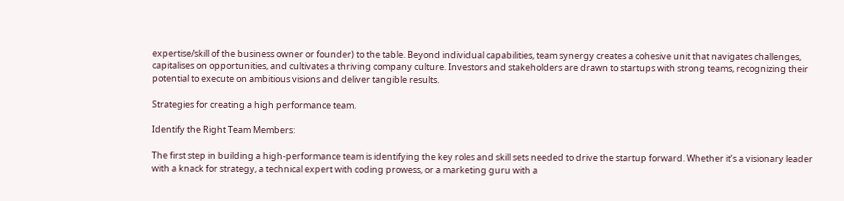expertise/skill of the business owner or founder) to the table. Beyond individual capabilities, team synergy creates a cohesive unit that navigates challenges, capitalises on opportunities, and cultivates a thriving company culture. Investors and stakeholders are drawn to startups with strong teams, recognizing their potential to execute on ambitious visions and deliver tangible results.

Strategies for creating a high performance team.

Identify the Right Team Members:

The first step in building a high-performance team is identifying the key roles and skill sets needed to drive the startup forward. Whether it’s a visionary leader with a knack for strategy, a technical expert with coding prowess, or a marketing guru with a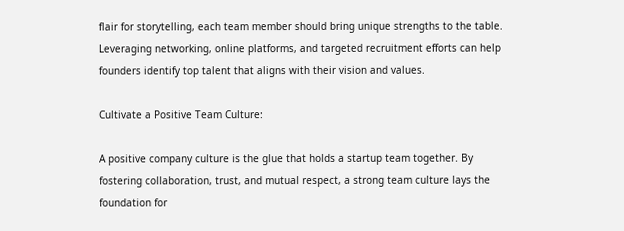flair for storytelling, each team member should bring unique strengths to the table. Leveraging networking, online platforms, and targeted recruitment efforts can help founders identify top talent that aligns with their vision and values.

Cultivate a Positive Team Culture:

A positive company culture is the glue that holds a startup team together. By fostering collaboration, trust, and mutual respect, a strong team culture lays the foundation for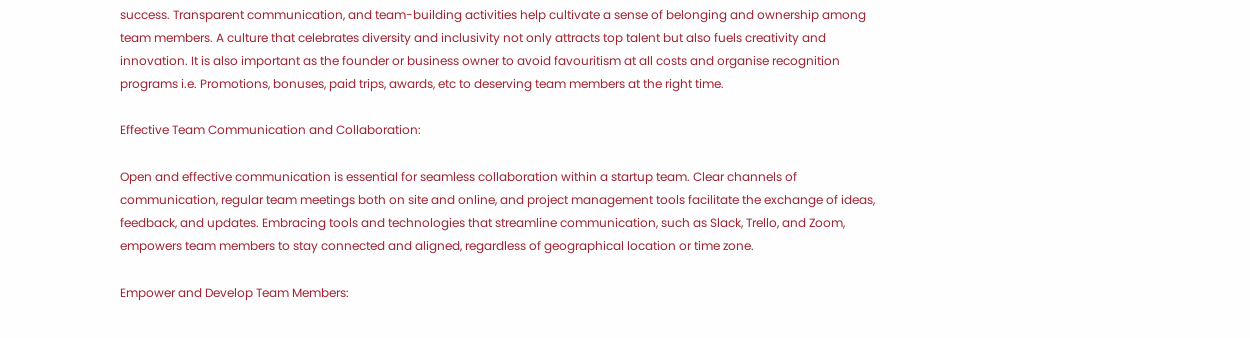success. Transparent communication, and team-building activities help cultivate a sense of belonging and ownership among team members. A culture that celebrates diversity and inclusivity not only attracts top talent but also fuels creativity and innovation. It is also important as the founder or business owner to avoid favouritism at all costs and organise recognition programs i.e. Promotions, bonuses, paid trips, awards, etc to deserving team members at the right time.

Effective Team Communication and Collaboration:

Open and effective communication is essential for seamless collaboration within a startup team. Clear channels of communication, regular team meetings both on site and online, and project management tools facilitate the exchange of ideas, feedback, and updates. Embracing tools and technologies that streamline communication, such as Slack, Trello, and Zoom, empowers team members to stay connected and aligned, regardless of geographical location or time zone.

Empower and Develop Team Members: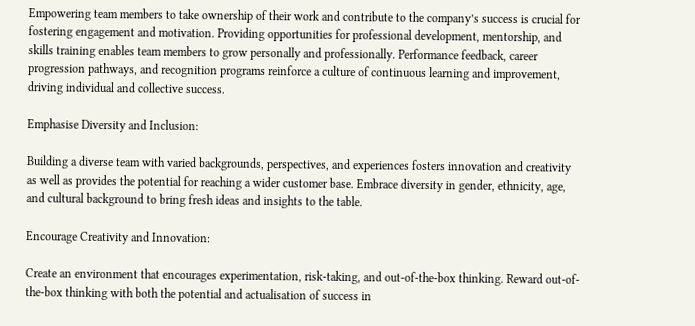Empowering team members to take ownership of their work and contribute to the company’s success is crucial for fostering engagement and motivation. Providing opportunities for professional development, mentorship, and skills training enables team members to grow personally and professionally. Performance feedback, career progression pathways, and recognition programs reinforce a culture of continuous learning and improvement, driving individual and collective success.

Emphasise Diversity and Inclusion:

Building a diverse team with varied backgrounds, perspectives, and experiences fosters innovation and creativity as well as provides the potential for reaching a wider customer base. Embrace diversity in gender, ethnicity, age, and cultural background to bring fresh ideas and insights to the table.

Encourage Creativity and Innovation:

Create an environment that encourages experimentation, risk-taking, and out-of-the-box thinking. Reward out-of-the-box thinking with both the potential and actualisation of success in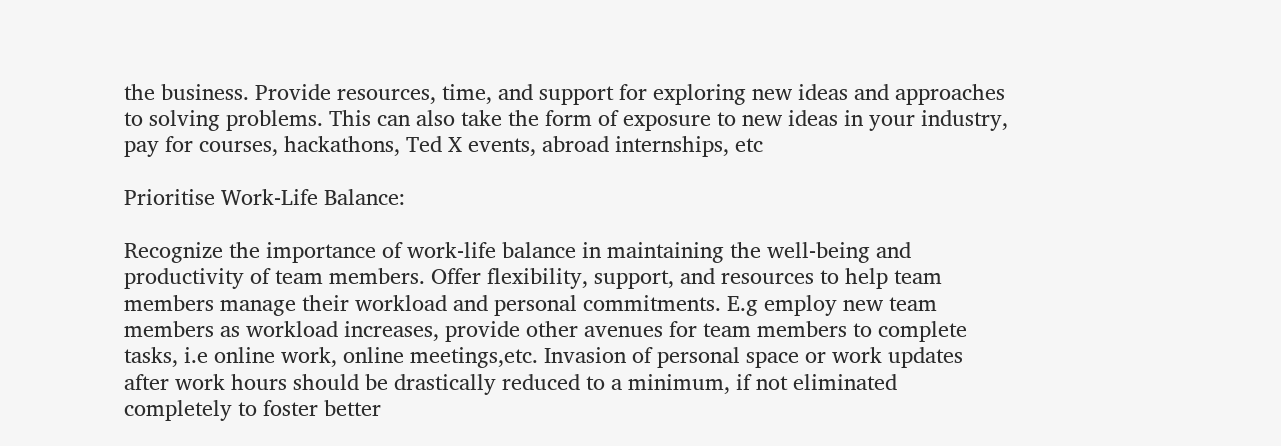the business. Provide resources, time, and support for exploring new ideas and approaches to solving problems. This can also take the form of exposure to new ideas in your industry, pay for courses, hackathons, Ted X events, abroad internships, etc

Prioritise Work-Life Balance:

Recognize the importance of work-life balance in maintaining the well-being and productivity of team members. Offer flexibility, support, and resources to help team members manage their workload and personal commitments. E.g employ new team members as workload increases, provide other avenues for team members to complete tasks, i.e online work, online meetings,etc. Invasion of personal space or work updates after work hours should be drastically reduced to a minimum, if not eliminated completely to foster better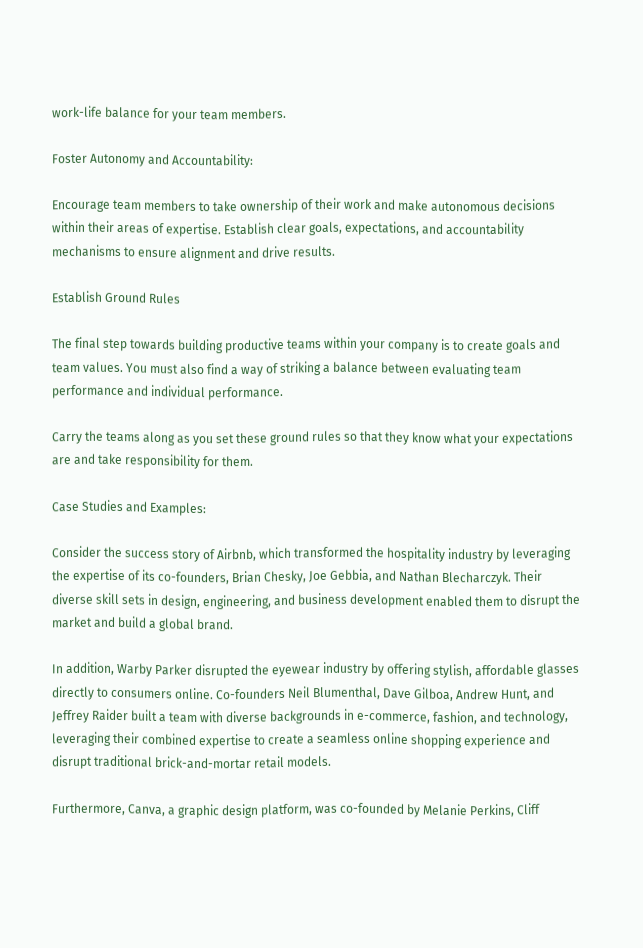work-life balance for your team members.

Foster Autonomy and Accountability:

Encourage team members to take ownership of their work and make autonomous decisions within their areas of expertise. Establish clear goals, expectations, and accountability mechanisms to ensure alignment and drive results.

Establish Ground Rules

The final step towards building productive teams within your company is to create goals and team values. You must also find a way of striking a balance between evaluating team performance and individual performance.

Carry the teams along as you set these ground rules so that they know what your expectations are and take responsibility for them.

Case Studies and Examples:

Consider the success story of Airbnb, which transformed the hospitality industry by leveraging the expertise of its co-founders, Brian Chesky, Joe Gebbia, and Nathan Blecharczyk. Their diverse skill sets in design, engineering, and business development enabled them to disrupt the market and build a global brand.

In addition, Warby Parker disrupted the eyewear industry by offering stylish, affordable glasses directly to consumers online. Co-founders Neil Blumenthal, Dave Gilboa, Andrew Hunt, and Jeffrey Raider built a team with diverse backgrounds in e-commerce, fashion, and technology, leveraging their combined expertise to create a seamless online shopping experience and disrupt traditional brick-and-mortar retail models.

Furthermore, Canva, a graphic design platform, was co-founded by Melanie Perkins, Cliff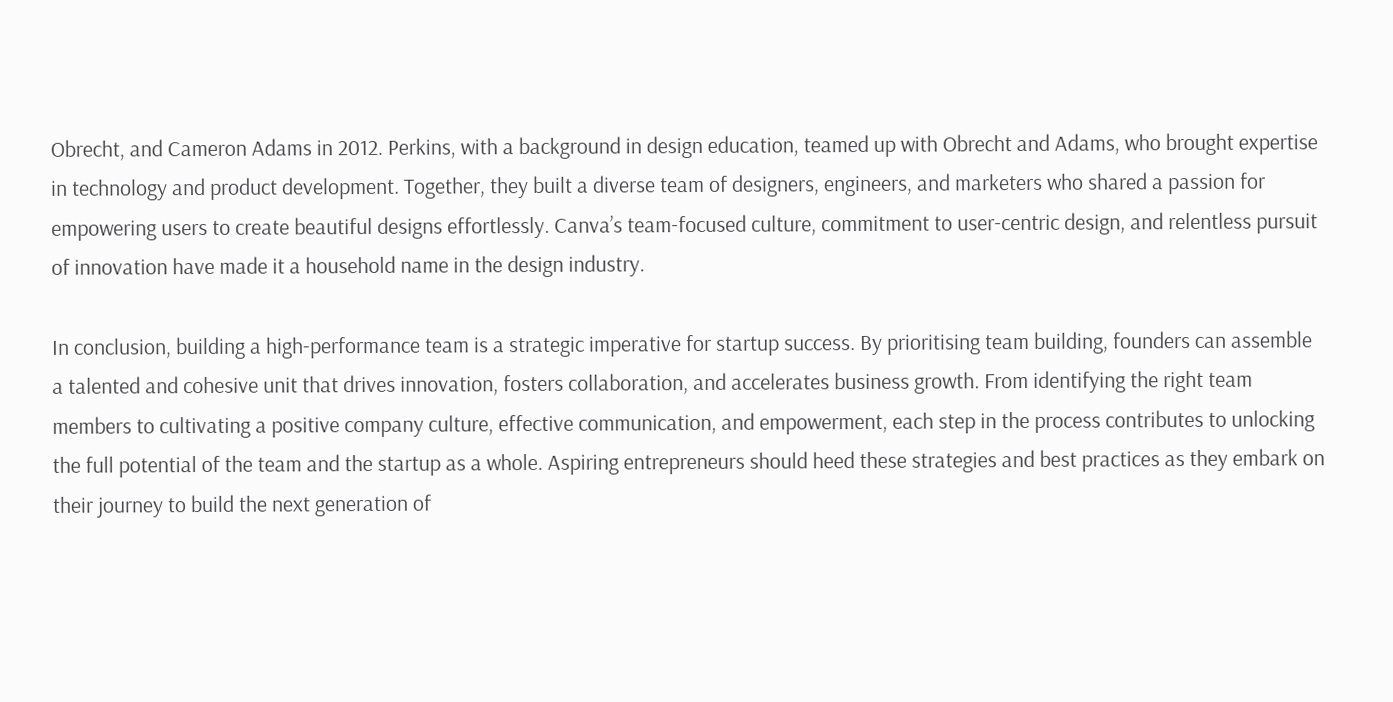Obrecht, and Cameron Adams in 2012. Perkins, with a background in design education, teamed up with Obrecht and Adams, who brought expertise in technology and product development. Together, they built a diverse team of designers, engineers, and marketers who shared a passion for empowering users to create beautiful designs effortlessly. Canva’s team-focused culture, commitment to user-centric design, and relentless pursuit of innovation have made it a household name in the design industry.

In conclusion, building a high-performance team is a strategic imperative for startup success. By prioritising team building, founders can assemble a talented and cohesive unit that drives innovation, fosters collaboration, and accelerates business growth. From identifying the right team members to cultivating a positive company culture, effective communication, and empowerment, each step in the process contributes to unlocking the full potential of the team and the startup as a whole. Aspiring entrepreneurs should heed these strategies and best practices as they embark on their journey to build the next generation of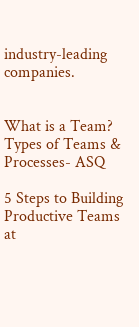industry-leading companies.


What is a Team? Types of Teams & Processes- ASQ

5 Steps to Building Productive Teams at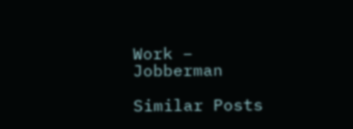Work – Jobberman

Similar Posts